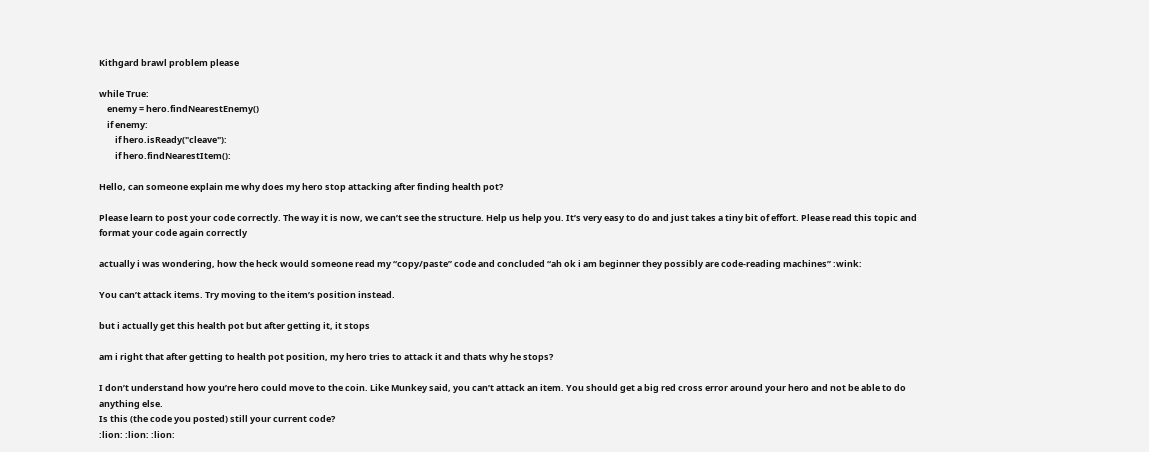Kithgard brawl problem please

while True:
    enemy = hero.findNearestEnemy()
    if enemy:
        if hero.isReady("cleave"):
        if hero.findNearestItem():

Hello, can someone explain me why does my hero stop attacking after finding health pot?

Please learn to post your code correctly. The way it is now, we can’t see the structure. Help us help you. It’s very easy to do and just takes a tiny bit of effort. Please read this topic and format your code again correctly

actually i was wondering, how the heck would someone read my “copy/paste” code and concluded “ah ok i am beginner they possibly are code-reading machines” :wink:

You can’t attack items. Try moving to the item’s position instead.

but i actually get this health pot but after getting it, it stops

am i right that after getting to health pot position, my hero tries to attack it and thats why he stops?

I don’t understand how you’re hero could move to the coin. Like Munkey said, you can’t attack an item. You should get a big red cross error around your hero and not be able to do anything else.
Is this (the code you posted) still your current code?
:lion: :lion: :lion: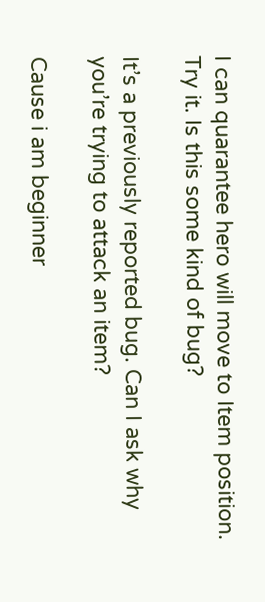I can quarantee hero will move to Item position. Try it. Is this some kind of bug?

It’s a previously reported bug. Can I ask why you’re trying to attack an item?

Cause i am beginner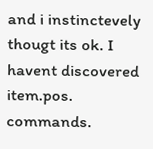and i instinctevely thougt its ok. I havent discovered item.pos. commands.